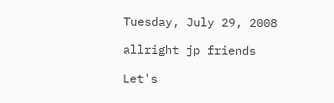Tuesday, July 29, 2008

allright jp friends

Let's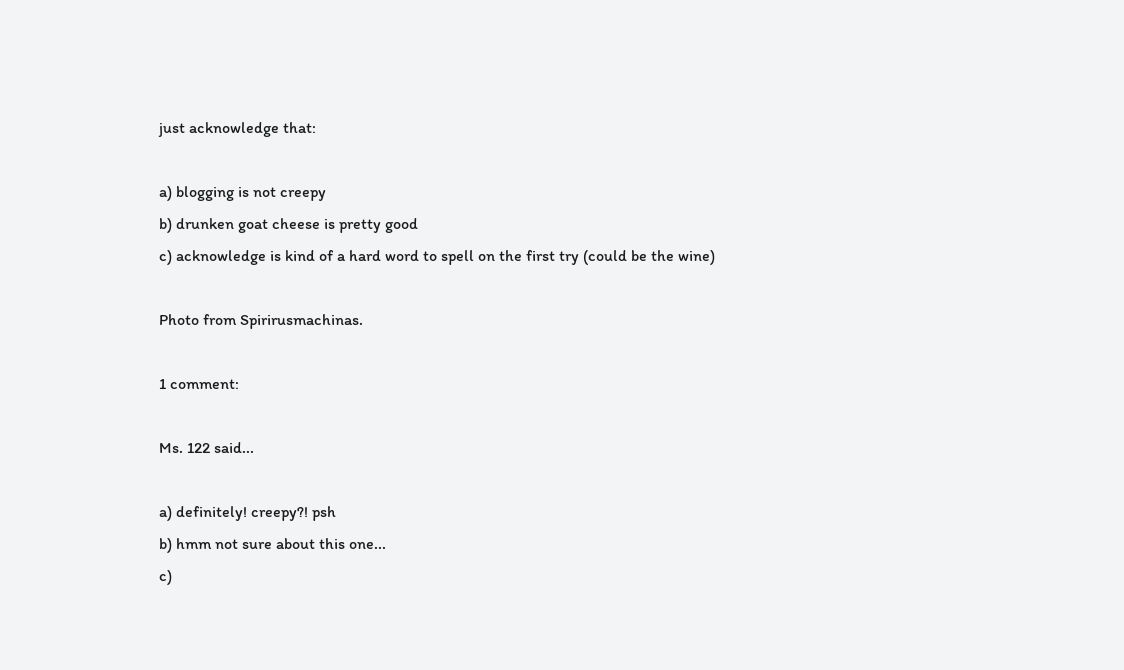just acknowledge that:

a) blogging is not creepy
b) drunken goat cheese is pretty good
c) acknowledge is kind of a hard word to spell on the first try (could be the wine)

Photo from Spirirusmachinas.

1 comment:

Ms. 122 said...

a) definitely! creepy?! psh
b) hmm not sure about this one...
c)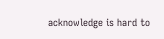acknowledge is hard to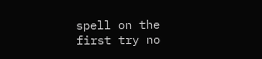spell on the first try no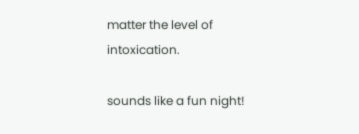matter the level of intoxication.

sounds like a fun night!